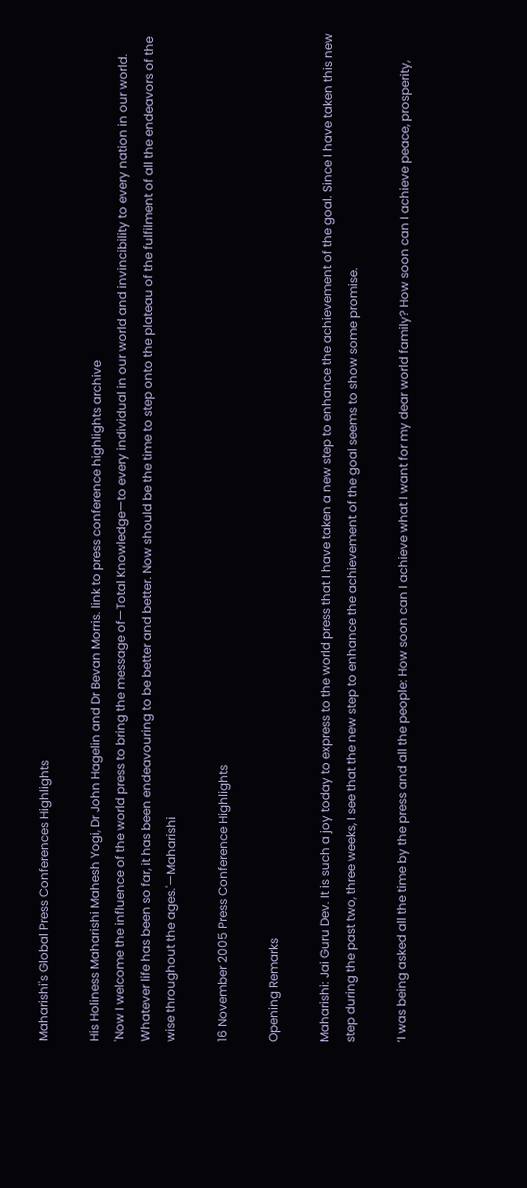Maharishi's Global Press Conferences Highlights

His Holiness Maharishi Mahesh Yogi, Dr John Hagelin and Dr Bevan Morris. link to press conference highlights archive
'Now I welcome the influence of the world press to bring the message of—Total Knowledge—to every individual in our world and invincibility to every nation in our world. Whatever life has been so far, it has been endeavouring to be better and better. Now should be the time to step onto the plateau of the fulfilment of all the endeavors of the wise throughout the ages.'—Maharishi

16 November 2005 Press Conference Highlights

Opening Remarks

Maharishi: Jai Guru Dev. It is such a joy today to express to the world press that I have taken a new step to enhance the achievement of the goal. Since I have taken this new step during the past two, three weeks, I see that the new step to enhance the achievement of the goal seems to show some promise.

‘I was being asked all the time by the press and all the people: How soon can I achieve what I want for my dear world family? How soon can I achieve peace, prosperity,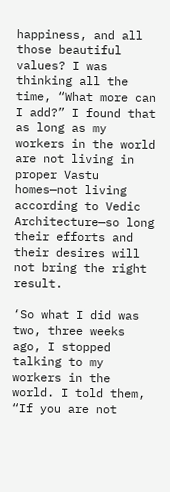happiness, and all those beautiful values? I was thinking all the time, “What more can I add?” I found that as long as my workers in the world are not living in proper Vastu homes—not living according to Vedic Architecture—so long their efforts and their desires will not bring the right result.

‘So what I did was two, three weeks ago, I stopped talking to my workers in the world. I told them, “If you are not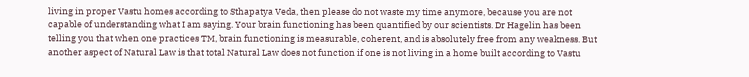living in proper Vastu homes according to Sthapatya Veda, then please do not waste my time anymore, because you are not capable of understanding what I am saying. Your brain functioning has been quantified by our scientists. Dr Hagelin has been telling you that when one practices TM, brain functioning is measurable, coherent, and is absolutely free from any weakness. But another aspect of Natural Law is that total Natural Law does not function if one is not living in a home built according to Vastu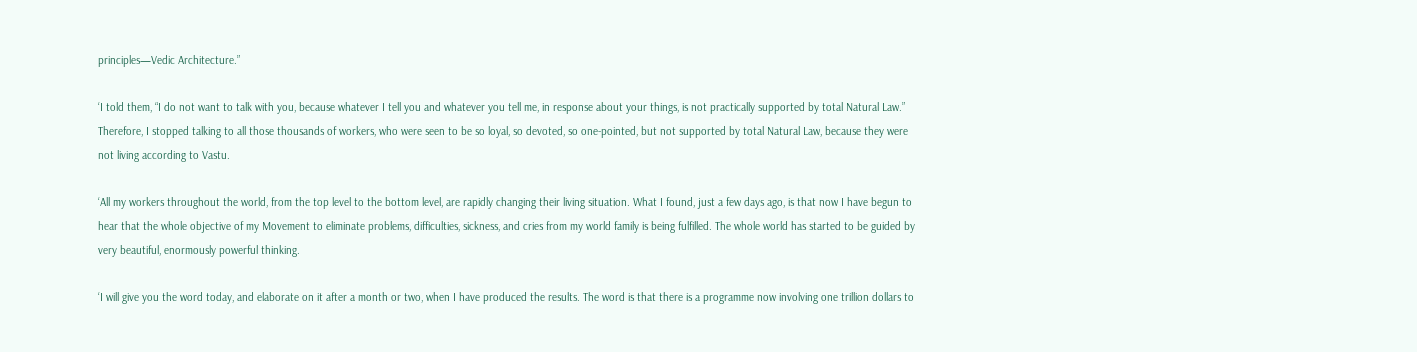principles—Vedic Architecture.”

‘I told them, “I do not want to talk with you, because whatever I tell you and whatever you tell me, in response about your things, is not practically supported by total Natural Law.” Therefore, I stopped talking to all those thousands of workers, who were seen to be so loyal, so devoted, so one-pointed, but not supported by total Natural Law, because they were not living according to Vastu.

‘All my workers throughout the world, from the top level to the bottom level, are rapidly changing their living situation. What I found, just a few days ago, is that now I have begun to hear that the whole objective of my Movement to eliminate problems, difficulties, sickness, and cries from my world family is being fulfilled. The whole world has started to be guided by very beautiful, enormously powerful thinking.

‘I will give you the word today, and elaborate on it after a month or two, when I have produced the results. The word is that there is a programme now involving one trillion dollars to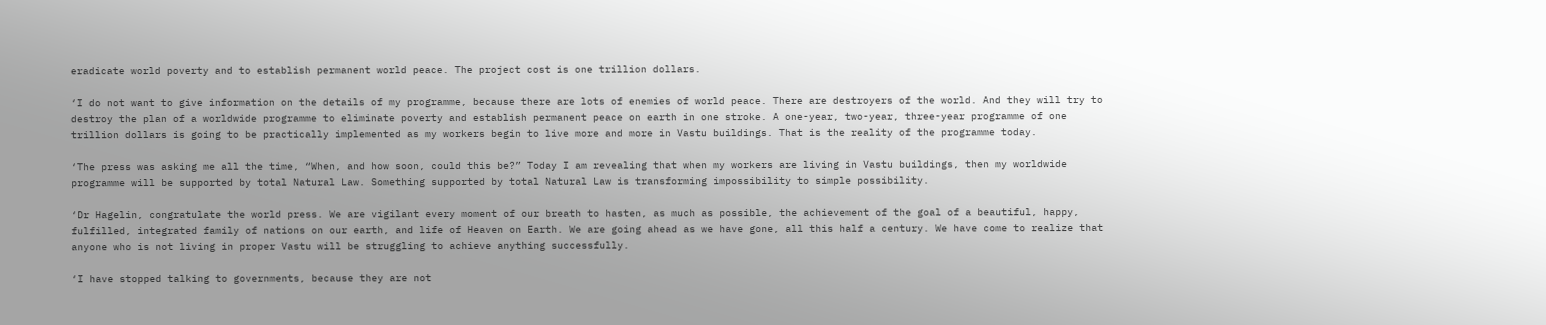eradicate world poverty and to establish permanent world peace. The project cost is one trillion dollars.

‘I do not want to give information on the details of my programme, because there are lots of enemies of world peace. There are destroyers of the world. And they will try to destroy the plan of a worldwide programme to eliminate poverty and establish permanent peace on earth in one stroke. A one-year, two-year, three-year programme of one trillion dollars is going to be practically implemented as my workers begin to live more and more in Vastu buildings. That is the reality of the programme today.

‘The press was asking me all the time, “When, and how soon, could this be?” Today I am revealing that when my workers are living in Vastu buildings, then my worldwide programme will be supported by total Natural Law. Something supported by total Natural Law is transforming impossibility to simple possibility.

‘Dr Hagelin, congratulate the world press. We are vigilant every moment of our breath to hasten, as much as possible, the achievement of the goal of a beautiful, happy, fulfilled, integrated family of nations on our earth, and life of Heaven on Earth. We are going ahead as we have gone, all this half a century. We have come to realize that anyone who is not living in proper Vastu will be struggling to achieve anything successfully.

‘I have stopped talking to governments, because they are not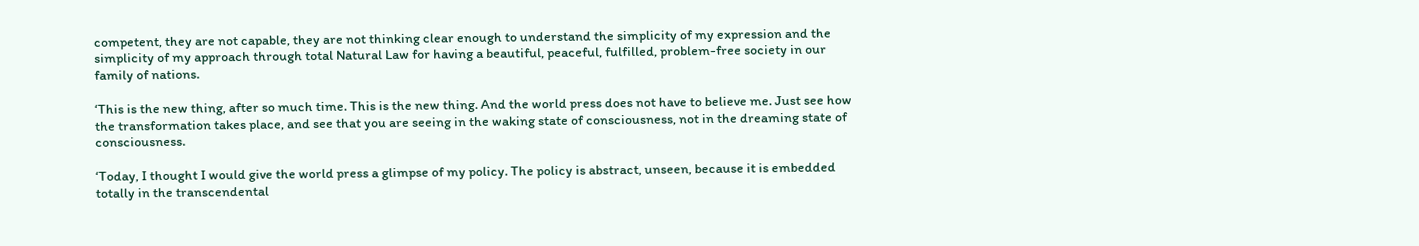competent, they are not capable, they are not thinking clear enough to understand the simplicity of my expression and the simplicity of my approach through total Natural Law for having a beautiful, peaceful, fulfilled, problem-free society in our family of nations.

‘This is the new thing, after so much time. This is the new thing. And the world press does not have to believe me. Just see how the transformation takes place, and see that you are seeing in the waking state of consciousness, not in the dreaming state of consciousness.

‘Today, I thought I would give the world press a glimpse of my policy. The policy is abstract, unseen, because it is embedded totally in the transcendental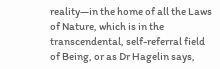reality—in the home of all the Laws of Nature, which is in the transcendental, self-referral field of Being, or as Dr Hagelin says,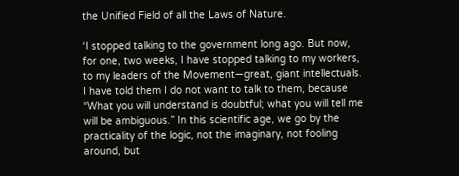the Unified Field of all the Laws of Nature.

‘I stopped talking to the government long ago. But now, for one, two weeks, I have stopped talking to my workers, to my leaders of the Movement—great, giant intellectuals. I have told them I do not want to talk to them, because “What you will understand is doubtful; what you will tell me will be ambiguous.” In this scientific age, we go by the practicality of the logic, not the imaginary, not fooling around, but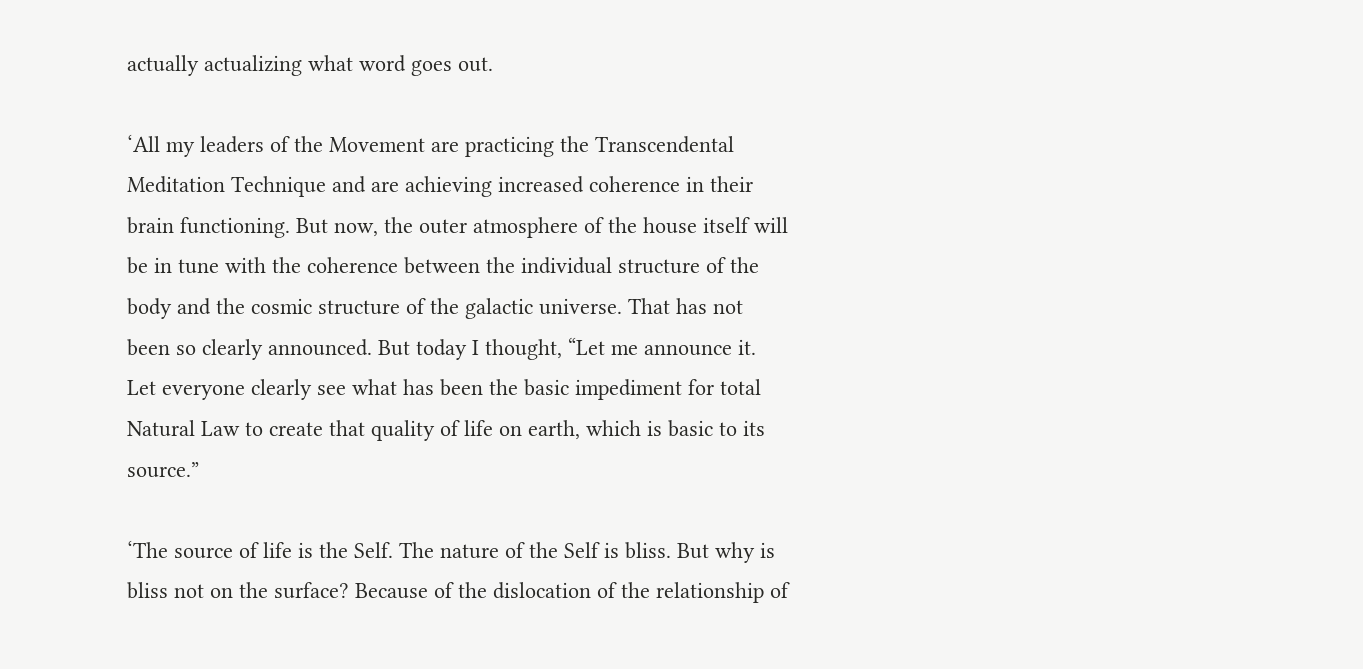actually actualizing what word goes out.

‘All my leaders of the Movement are practicing the Transcendental Meditation Technique and are achieving increased coherence in their brain functioning. But now, the outer atmosphere of the house itself will be in tune with the coherence between the individual structure of the body and the cosmic structure of the galactic universe. That has not been so clearly announced. But today I thought, “Let me announce it. Let everyone clearly see what has been the basic impediment for total Natural Law to create that quality of life on earth, which is basic to its source.”

‘The source of life is the Self. The nature of the Self is bliss. But why is bliss not on the surface? Because of the dislocation of the relationship of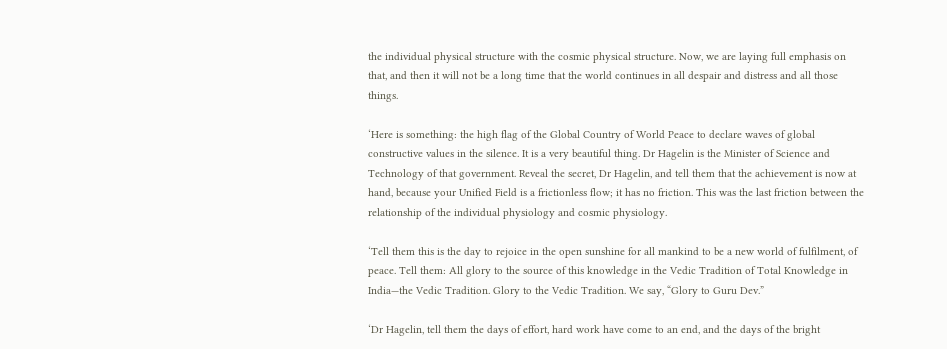the individual physical structure with the cosmic physical structure. Now, we are laying full emphasis on that, and then it will not be a long time that the world continues in all despair and distress and all those things.

‘Here is something: the high flag of the Global Country of World Peace to declare waves of global constructive values in the silence. It is a very beautiful thing. Dr Hagelin is the Minister of Science and Technology of that government. Reveal the secret, Dr Hagelin, and tell them that the achievement is now at hand, because your Unified Field is a frictionless flow; it has no friction. This was the last friction between the relationship of the individual physiology and cosmic physiology.

‘Tell them this is the day to rejoice in the open sunshine for all mankind to be a new world of fulfilment, of peace. Tell them: All glory to the source of this knowledge in the Vedic Tradition of Total Knowledge in India—the Vedic Tradition. Glory to the Vedic Tradition. We say, “Glory to Guru Dev.”

‘Dr Hagelin, tell them the days of effort, hard work have come to an end, and the days of the bright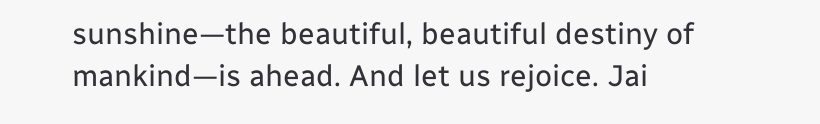sunshine—the beautiful, beautiful destiny of mankind—is ahead. And let us rejoice. Jai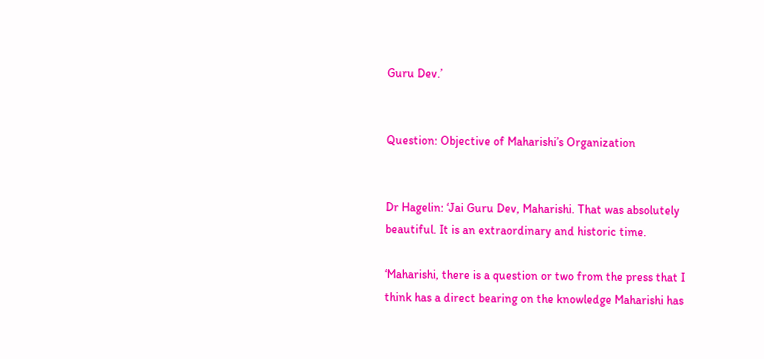Guru Dev.’


Question: Objective of Maharishi’s Organization


Dr Hagelin: ‘Jai Guru Dev, Maharishi. That was absolutely beautiful. It is an extraordinary and historic time.

‘Maharishi, there is a question or two from the press that I think has a direct bearing on the knowledge Maharishi has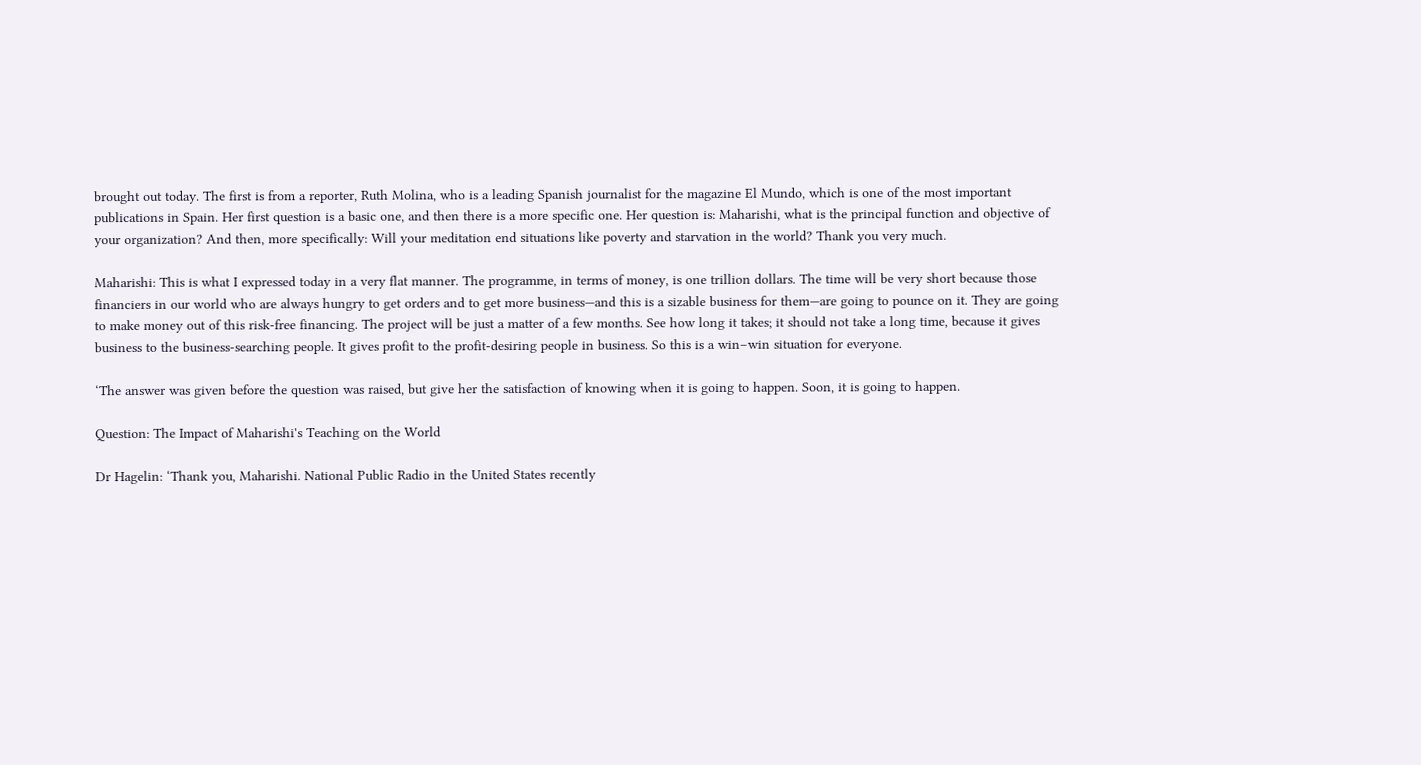brought out today. The first is from a reporter, Ruth Molina, who is a leading Spanish journalist for the magazine El Mundo, which is one of the most important publications in Spain. Her first question is a basic one, and then there is a more specific one. Her question is: Maharishi, what is the principal function and objective of your organization? And then, more specifically: Will your meditation end situations like poverty and starvation in the world? Thank you very much.

Maharishi: This is what I expressed today in a very flat manner. The programme, in terms of money, is one trillion dollars. The time will be very short because those financiers in our world who are always hungry to get orders and to get more business—and this is a sizable business for them—are going to pounce on it. They are going to make money out of this risk-free financing. The project will be just a matter of a few months. See how long it takes; it should not take a long time, because it gives business to the business-searching people. It gives profit to the profit-desiring people in business. So this is a win–win situation for everyone.

‘The answer was given before the question was raised, but give her the satisfaction of knowing when it is going to happen. Soon, it is going to happen.

Question: The Impact of Maharishi's Teaching on the World

Dr Hagelin: ‘Thank you, Maharishi. National Public Radio in the United States recently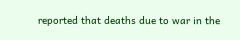reported that deaths due to war in the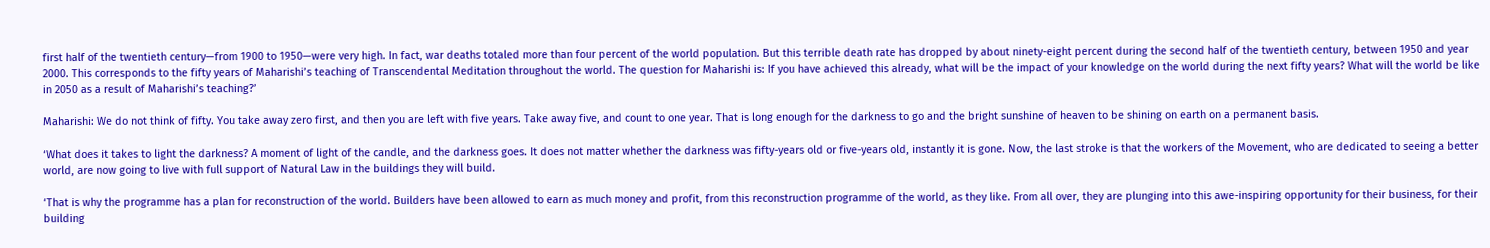first half of the twentieth century—from 1900 to 1950—were very high. In fact, war deaths totaled more than four percent of the world population. But this terrible death rate has dropped by about ninety-eight percent during the second half of the twentieth century, between 1950 and year 2000. This corresponds to the fifty years of Maharishi’s teaching of Transcendental Meditation throughout the world. The question for Maharishi is: If you have achieved this already, what will be the impact of your knowledge on the world during the next fifty years? What will the world be like in 2050 as a result of Maharishi’s teaching?’

Maharishi: We do not think of fifty. You take away zero first, and then you are left with five years. Take away five, and count to one year. That is long enough for the darkness to go and the bright sunshine of heaven to be shining on earth on a permanent basis.

‘What does it takes to light the darkness? A moment of light of the candle, and the darkness goes. It does not matter whether the darkness was fifty-years old or five-years old, instantly it is gone. Now, the last stroke is that the workers of the Movement, who are dedicated to seeing a better world, are now going to live with full support of Natural Law in the buildings they will build.

‘That is why the programme has a plan for reconstruction of the world. Builders have been allowed to earn as much money and profit, from this reconstruction programme of the world, as they like. From all over, they are plunging into this awe-inspiring opportunity for their business, for their building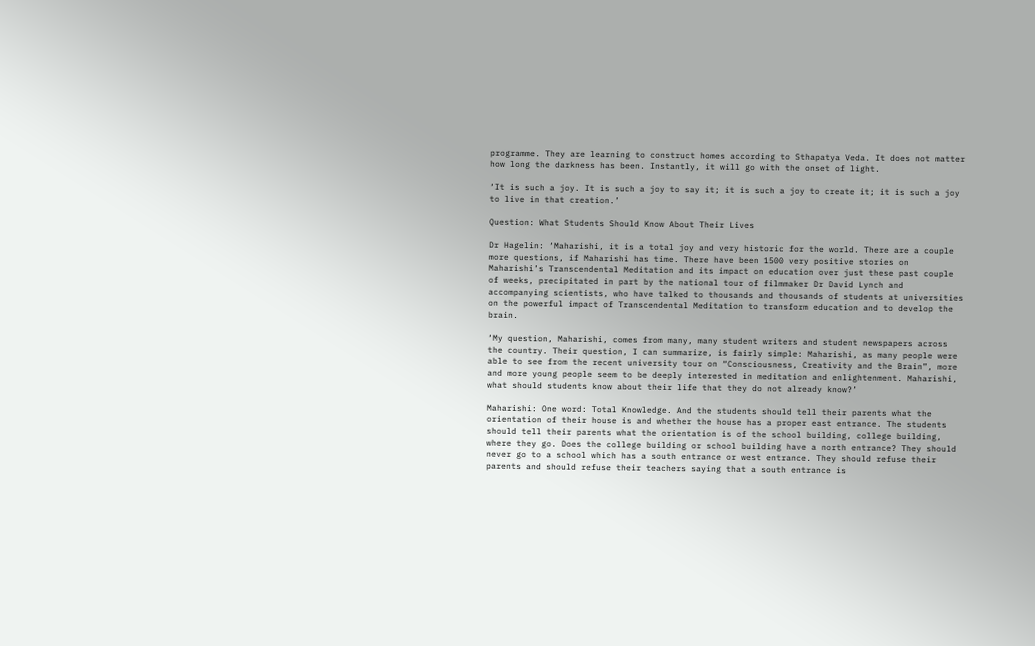programme. They are learning to construct homes according to Sthapatya Veda. It does not matter how long the darkness has been. Instantly, it will go with the onset of light.

‘It is such a joy. It is such a joy to say it; it is such a joy to create it; it is such a joy to live in that creation.’

Question: What Students Should Know About Their Lives

Dr Hagelin: ‘Maharishi, it is a total joy and very historic for the world. There are a couple more questions, if Maharishi has time. There have been 1500 very positive stories on Maharishi’s Transcendental Meditation and its impact on education over just these past couple of weeks, precipitated in part by the national tour of filmmaker Dr David Lynch and accompanying scientists, who have talked to thousands and thousands of students at universities on the powerful impact of Transcendental Meditation to transform education and to develop the brain.

‘My question, Maharishi, comes from many, many student writers and student newspapers across the country. Their question, I can summarize, is fairly simple: Maharishi, as many people were able to see from the recent university tour on “Consciousness, Creativity and the Brain”, more and more young people seem to be deeply interested in meditation and enlightenment. Maharishi, what should students know about their life that they do not already know?’

Maharishi: One word: Total Knowledge. And the students should tell their parents what the orientation of their house is and whether the house has a proper east entrance. The students should tell their parents what the orientation is of the school building, college building, where they go. Does the college building or school building have a north entrance? They should never go to a school which has a south entrance or west entrance. They should refuse their parents and should refuse their teachers saying that a south entrance is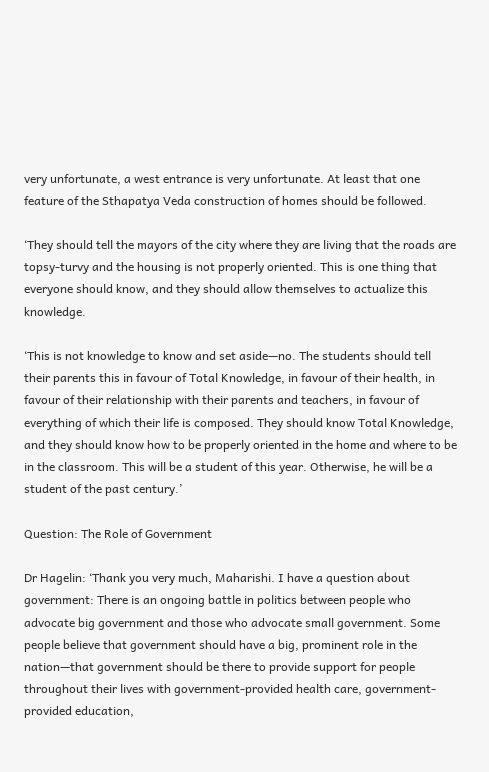very unfortunate, a west entrance is very unfortunate. At least that one feature of the Sthapatya Veda construction of homes should be followed.

‘They should tell the mayors of the city where they are living that the roads are topsy-turvy and the housing is not properly oriented. This is one thing that everyone should know, and they should allow themselves to actualize this knowledge.

‘This is not knowledge to know and set aside—no. The students should tell their parents this in favour of Total Knowledge, in favour of their health, in favour of their relationship with their parents and teachers, in favour of everything of which their life is composed. They should know Total Knowledge, and they should know how to be properly oriented in the home and where to be in the classroom. This will be a student of this year. Otherwise, he will be a student of the past century.’

Question: The Role of Government

Dr Hagelin: ‘Thank you very much, Maharishi. I have a question about government: There is an ongoing battle in politics between people who advocate big government and those who advocate small government. Some people believe that government should have a big, prominent role in the nation—that government should be there to provide support for people throughout their lives with government-provided health care, government-provided education,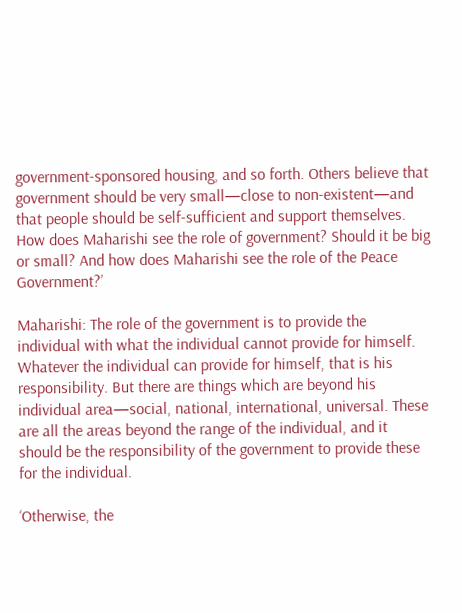government-sponsored housing, and so forth. Others believe that government should be very small—close to non-existent—and that people should be self-sufficient and support themselves. How does Maharishi see the role of government? Should it be big or small? And how does Maharishi see the role of the Peace Government?’

Maharishi: The role of the government is to provide the individual with what the individual cannot provide for himself. Whatever the individual can provide for himself, that is his responsibility. But there are things which are beyond his individual area—social, national, international, universal. These are all the areas beyond the range of the individual, and it should be the responsibility of the government to provide these for the individual.

‘Otherwise, the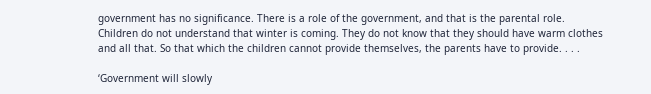government has no significance. There is a role of the government, and that is the parental role. Children do not understand that winter is coming. They do not know that they should have warm clothes and all that. So that which the children cannot provide themselves, the parents have to provide. . . .

‘Government will slowly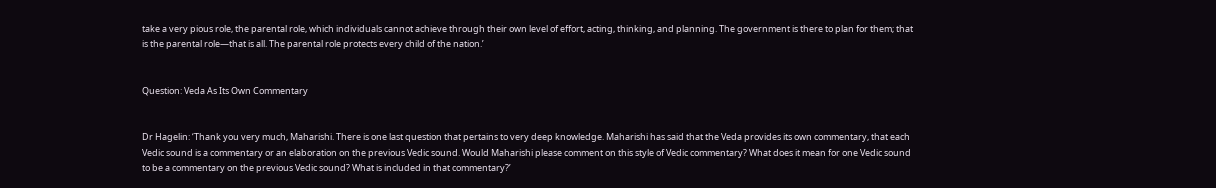take a very pious role, the parental role, which individuals cannot achieve through their own level of effort, acting, thinking, and planning. The government is there to plan for them; that is the parental role—that is all. The parental role protects every child of the nation.’


Question: Veda As Its Own Commentary


Dr Hagelin: ‘Thank you very much, Maharishi. There is one last question that pertains to very deep knowledge. Maharishi has said that the Veda provides its own commentary, that each Vedic sound is a commentary or an elaboration on the previous Vedic sound. Would Maharishi please comment on this style of Vedic commentary? What does it mean for one Vedic sound to be a commentary on the previous Vedic sound? What is included in that commentary?’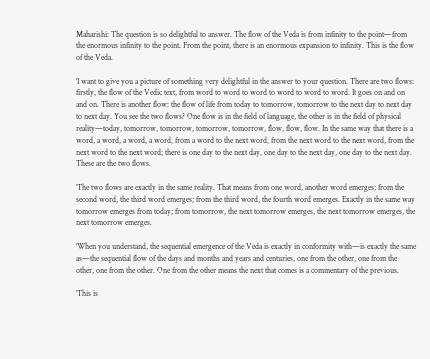Maharishi: The question is so delightful to answer. The flow of the Veda is from infinity to the point—from the enormous infinity to the point. From the point, there is an enormous expansion to infinity. This is the flow of the Veda.

‘I want to give you a picture of something very delightful in the answer to your question. There are two flows: firstly, the flow of the Vedic text, from word to word to word to word to word to word. It goes on and on and on. There is another flow: the flow of life from today to tomorrow, tomorrow to the next day to next day to next day. You see the two flows? One flow is in the field of language, the other is in the field of physical reality—today, tomorrow, tomorrow, tomorrow, tomorrow, flow, flow, flow. In the same way that there is a word, a word, a word, a word, from a word to the next word, from the next word to the next word, from the next word to the next word; there is one day to the next day, one day to the next day, one day to the next day. These are the two flows.

‘The two flows are exactly in the same reality. That means from one word, another word emerges; from the second word, the third word emerges; from the third word, the fourth word emerges. Exactly in the same way tomorrow emerges from today; from tomorrow, the next tomorrow emerges, the next tomorrow emerges, the next tomorrow emerges.

‘When you understand, the sequential emergence of the Veda is exactly in conformity with—is exactly the same as—the sequential flow of the days and months and years and centuries, one from the other, one from the other, one from the other. One from the other means the next that comes is a commentary of the previous.

‘This is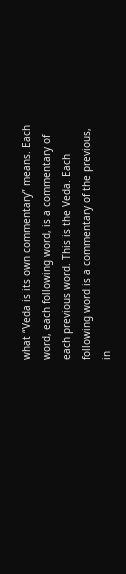what “Veda is its own commentary” means. Each word, each following word, is a commentary of each previous word. This is the Veda. Each following word is a commentary of the previous, in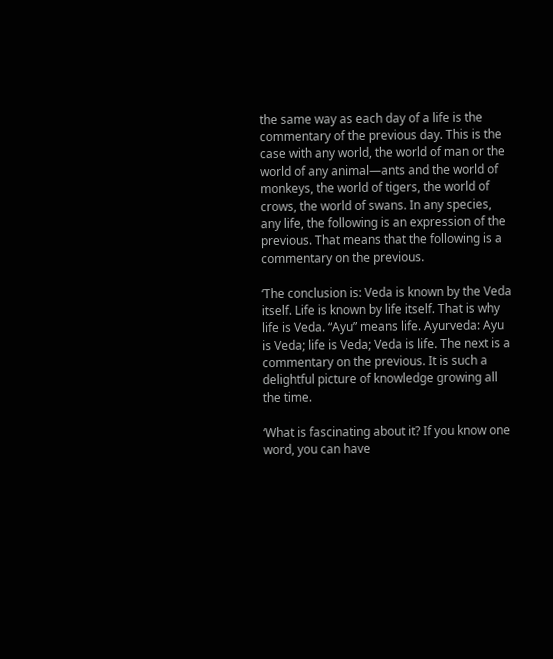the same way as each day of a life is the commentary of the previous day. This is the case with any world, the world of man or the world of any animal—ants and the world of monkeys, the world of tigers, the world of crows, the world of swans. In any species, any life, the following is an expression of the previous. That means that the following is a commentary on the previous.

‘The conclusion is: Veda is known by the Veda itself. Life is known by life itself. That is why life is Veda. “Ayu” means life. Ayurveda: Ayu is Veda; life is Veda; Veda is life. The next is a commentary on the previous. It is such a delightful picture of knowledge growing all the time.

‘What is fascinating about it? If you know one word, you can have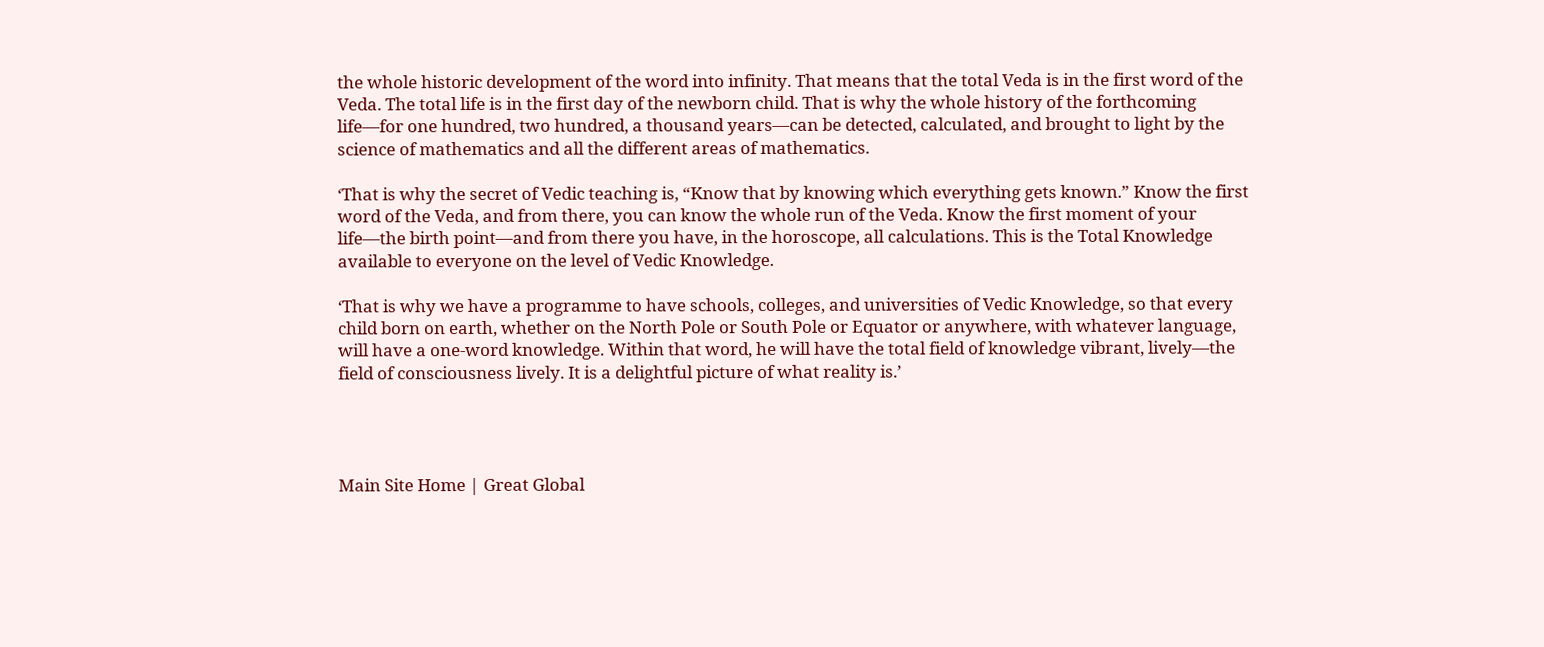the whole historic development of the word into infinity. That means that the total Veda is in the first word of the Veda. The total life is in the first day of the newborn child. That is why the whole history of the forthcoming life—for one hundred, two hundred, a thousand years—can be detected, calculated, and brought to light by the science of mathematics and all the different areas of mathematics.

‘That is why the secret of Vedic teaching is, “Know that by knowing which everything gets known.” Know the first word of the Veda, and from there, you can know the whole run of the Veda. Know the first moment of your life—the birth point—and from there you have, in the horoscope, all calculations. This is the Total Knowledge available to everyone on the level of Vedic Knowledge.

‘That is why we have a programme to have schools, colleges, and universities of Vedic Knowledge, so that every child born on earth, whether on the North Pole or South Pole or Equator or anywhere, with whatever language, will have a one-word knowledge. Within that word, he will have the total field of knowledge vibrant, lively—the field of consciousness lively. It is a delightful picture of what reality is.’




Main Site Home | Great Global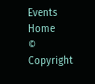Events Home
© Copyright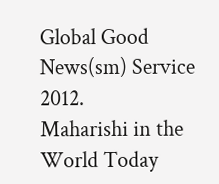Global Good News(sm) Service 2012.
Maharishi in the World Today